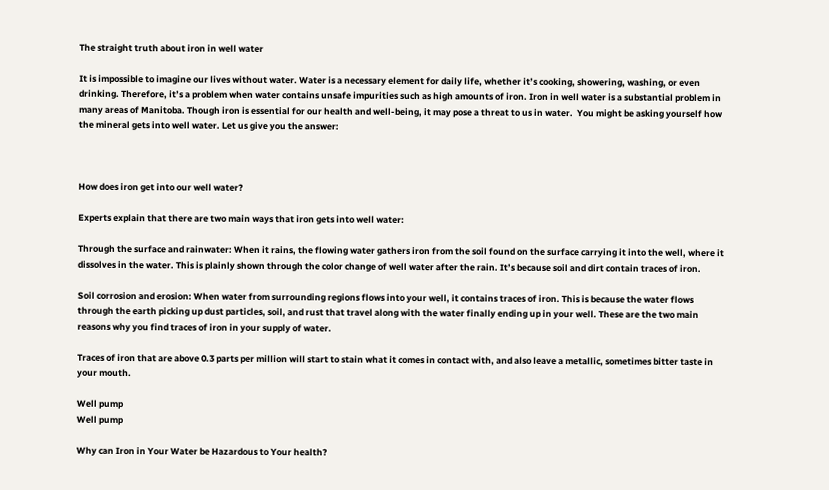The straight truth about iron in well water

It is impossible to imagine our lives without water. Water is a necessary element for daily life, whether it’s cooking, showering, washing, or even drinking. Therefore, it’s a problem when water contains unsafe impurities such as high amounts of iron. Iron in well water is a substantial problem in many areas of Manitoba. Though iron is essential for our health and well-being, it may pose a threat to us in water.  You might be asking yourself how the mineral gets into well water. Let us give you the answer:



How does iron get into our well water?

Experts explain that there are two main ways that iron gets into well water:

Through the surface and rainwater: When it rains, the flowing water gathers iron from the soil found on the surface carrying it into the well, where it dissolves in the water. This is plainly shown through the color change of well water after the rain. It’s because soil and dirt contain traces of iron.

Soil corrosion and erosion: When water from surrounding regions flows into your well, it contains traces of iron. This is because the water flows through the earth picking up dust particles, soil, and rust that travel along with the water finally ending up in your well. These are the two main reasons why you find traces of iron in your supply of water.

Traces of iron that are above 0.3 parts per million will start to stain what it comes in contact with, and also leave a metallic, sometimes bitter taste in your mouth.

Well pump
Well pump

Why can Iron in Your Water be Hazardous to Your health?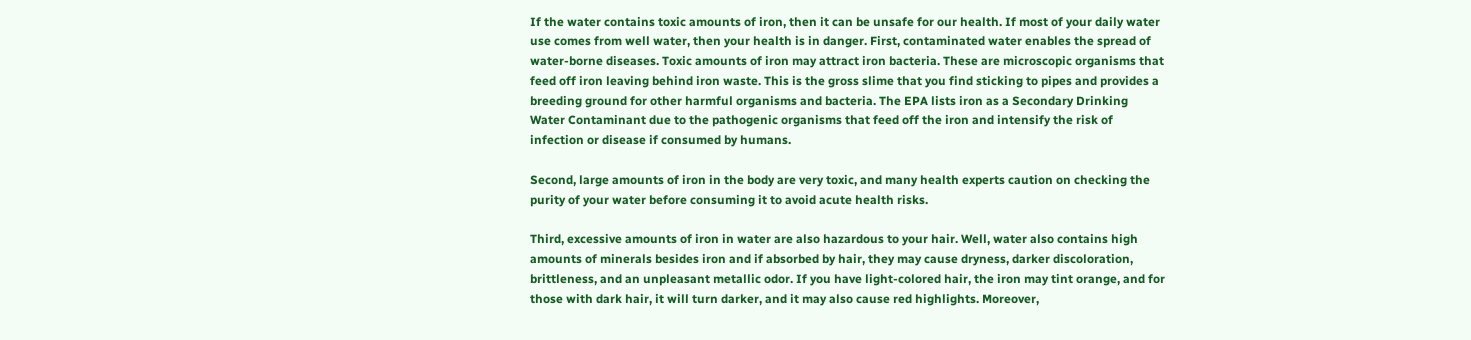If the water contains toxic amounts of iron, then it can be unsafe for our health. If most of your daily water use comes from well water, then your health is in danger. First, contaminated water enables the spread of water-borne diseases. Toxic amounts of iron may attract iron bacteria. These are microscopic organisms that feed off iron leaving behind iron waste. This is the gross slime that you find sticking to pipes and provides a breeding ground for other harmful organisms and bacteria. The EPA lists iron as a Secondary Drinking Water Contaminant due to the pathogenic organisms that feed off the iron and intensify the risk of infection or disease if consumed by humans.

Second, large amounts of iron in the body are very toxic, and many health experts caution on checking the purity of your water before consuming it to avoid acute health risks.

Third, excessive amounts of iron in water are also hazardous to your hair. Well, water also contains high amounts of minerals besides iron and if absorbed by hair, they may cause dryness, darker discoloration, brittleness, and an unpleasant metallic odor. If you have light-colored hair, the iron may tint orange, and for those with dark hair, it will turn darker, and it may also cause red highlights. Moreover,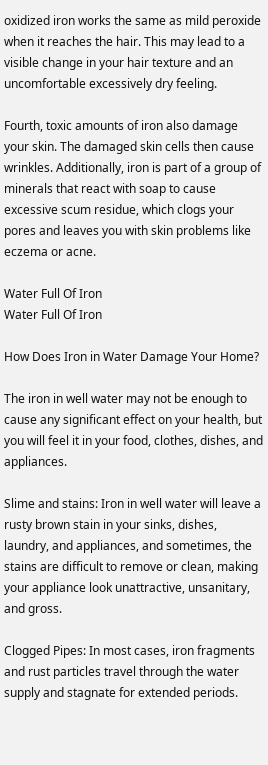oxidized iron works the same as mild peroxide when it reaches the hair. This may lead to a visible change in your hair texture and an uncomfortable excessively dry feeling.

Fourth, toxic amounts of iron also damage your skin. The damaged skin cells then cause wrinkles. Additionally, iron is part of a group of minerals that react with soap to cause excessive scum residue, which clogs your pores and leaves you with skin problems like eczema or acne.

Water Full Of Iron
Water Full Of Iron

How Does Iron in Water Damage Your Home?

The iron in well water may not be enough to cause any significant effect on your health, but you will feel it in your food, clothes, dishes, and appliances.

Slime and stains: Iron in well water will leave a rusty brown stain in your sinks, dishes, laundry, and appliances, and sometimes, the stains are difficult to remove or clean, making your appliance look unattractive, unsanitary, and gross.

Clogged Pipes: In most cases, iron fragments and rust particles travel through the water supply and stagnate for extended periods.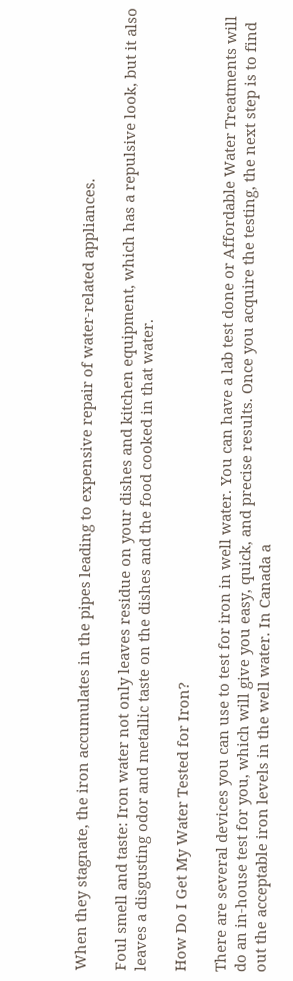When they stagnate, the iron accumulates in the pipes leading to expensive repair of water-related appliances.

Foul smell and taste: Iron water not only leaves residue on your dishes and kitchen equipment, which has a repulsive look, but it also leaves a disgusting odor and metallic taste on the dishes and the food cooked in that water.

How Do I Get My Water Tested for Iron?

There are several devices you can use to test for iron in well water. You can have a lab test done or Affordable Water Treatments will do an in-house test for you, which will give you easy, quick, and precise results. Once you acquire the testing, the next step is to find out the acceptable iron levels in the well water. In Canada a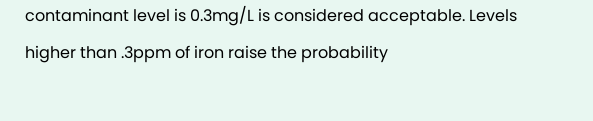contaminant level is 0.3mg/L is considered acceptable. Levels higher than .3ppm of iron raise the probability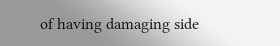of having damaging side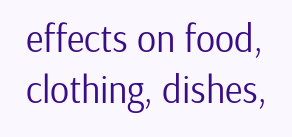effects on food, clothing, dishes,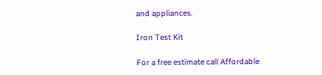and appliances.

Iron Test Kit

For a free estimate call Affordable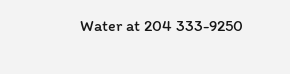Water at 204 333-9250